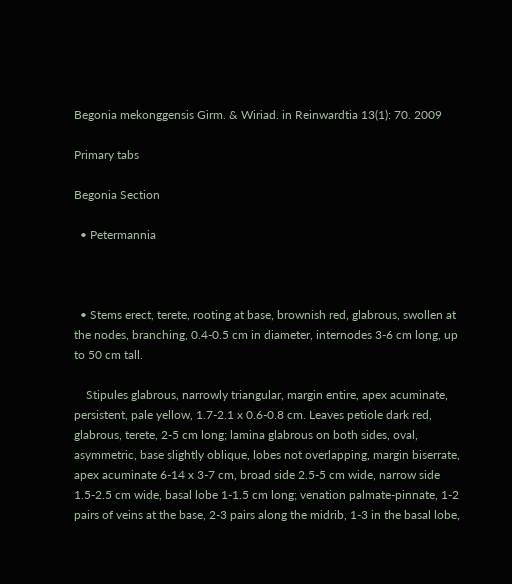Begonia mekonggensis Girm. & Wiriad. in Reinwardtia 13(1): 70. 2009

Primary tabs

Begonia Section

  • Petermannia



  • Stems erect, terete, rooting at base, brownish red, glabrous, swollen at the nodes, branching, 0.4-0.5 cm in diameter, internodes 3-6 cm long, up to 50 cm tall.

    Stipules glabrous, narrowly triangular, margin entire, apex acuminate, persistent, pale yellow, 1.7-2.1 x 0.6-0.8 cm. Leaves petiole dark red, glabrous, terete, 2-5 cm long; lamina glabrous on both sides, oval, asymmetric, base slightly oblique, lobes not overlapping, margin biserrate, apex acuminate 6-14 x 3-7 cm, broad side 2.5-5 cm wide, narrow side 1.5-2.5 cm wide, basal lobe 1-1.5 cm long; venation palmate-pinnate, 1-2 pairs of veins at the base, 2-3 pairs along the midrib, 1-3 in the basal lobe,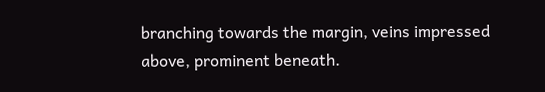branching towards the margin, veins impressed above, prominent beneath.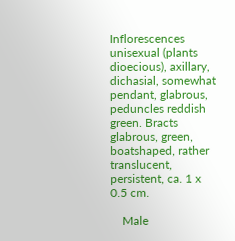Inflorescences unisexual (plants dioecious), axillary, dichasial, somewhat pendant, glabrous, peduncles reddish green. Bracts glabrous, green, boatshaped, rather translucent, persistent, ca. 1 x 0.5 cm.

    Male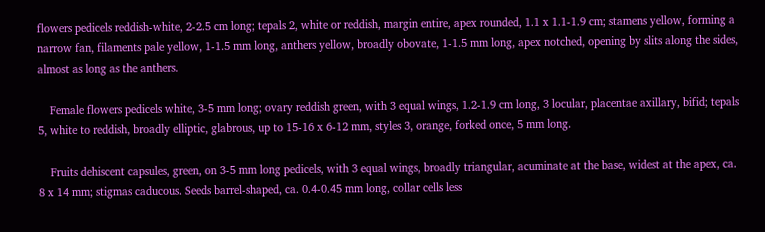flowers pedicels reddish-white, 2-2.5 cm long; tepals 2, white or reddish, margin entire, apex rounded, 1.1 x 1.1-1.9 cm; stamens yellow, forming a narrow fan, filaments pale yellow, 1-1.5 mm long, anthers yellow, broadly obovate, 1-1.5 mm long, apex notched, opening by slits along the sides, almost as long as the anthers.

    Female flowers pedicels white, 3-5 mm long; ovary reddish green, with 3 equal wings, 1.2-1.9 cm long, 3 locular, placentae axillary, bifid; tepals 5, white to reddish, broadly elliptic, glabrous, up to 15-16 x 6-12 mm, styles 3, orange, forked once, 5 mm long.

    Fruits dehiscent capsules, green, on 3-5 mm long pedicels, with 3 equal wings, broadly triangular, acuminate at the base, widest at the apex, ca. 8 x 14 mm; stigmas caducous. Seeds barrel-shaped, ca. 0.4-0.45 mm long, collar cells less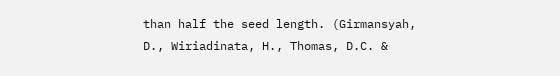than half the seed length. (Girmansyah, D., Wiriadinata, H., Thomas, D.C. &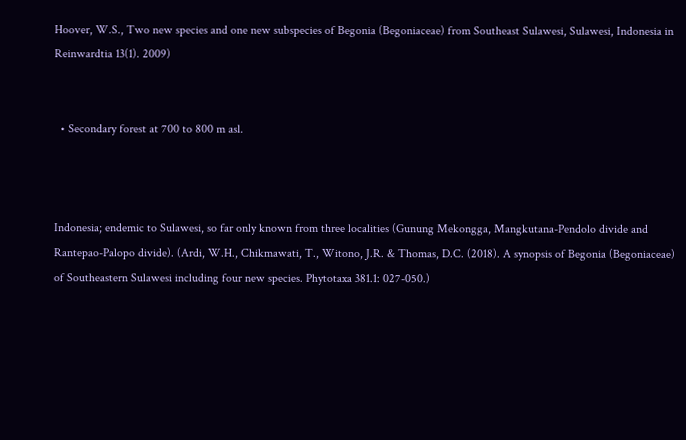Hoover, W.S., Two new species and one new subspecies of Begonia (Begoniaceae) from Southeast Sulawesi, Sulawesi, Indonesia in Reinwardtia 13(1). 2009)


  • Secondary forest at 700 to 800 m asl.



Indonesia; endemic to Sulawesi, so far only known from three localities (Gunung Mekongga, Mangkutana-Pendolo divide and Rantepao-Palopo divide). (Ardi, W.H., Chikmawati, T., Witono, J.R. & Thomas, D.C. (2018). A synopsis of Begonia (Begoniaceae) of Southeastern Sulawesi including four new species. Phytotaxa 381.1: 027-050.)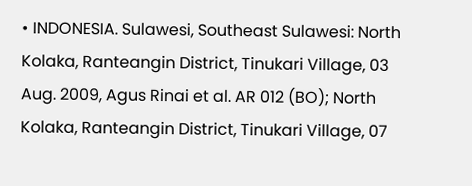• INDONESIA. Sulawesi, Southeast Sulawesi: North Kolaka, Ranteangin District, Tinukari Village, 03 Aug. 2009, Agus Rinai et al. AR 012 (BO); North Kolaka, Ranteangin District, Tinukari Village, 07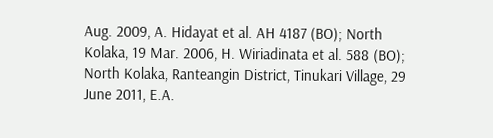Aug. 2009, A. Hidayat et al. AH 4187 (BO); North Kolaka, 19 Mar. 2006, H. Wiriadinata et al. 588 (BO); North Kolaka, Ranteangin District, Tinukari Village, 29 June 2011, E.A.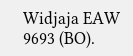Widjaja EAW 9693 (BO).